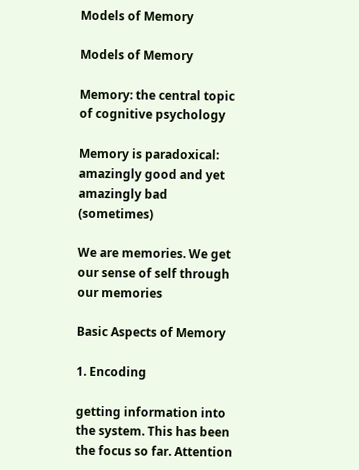Models of Memory

Models of Memory

Memory: the central topic of cognitive psychology

Memory is paradoxical: amazingly good and yet amazingly bad (sometimes)

We are memories. We get our sense of self through our memories

Basic Aspects of Memory

1. Encoding

getting information into the system. This has been the focus so far. Attention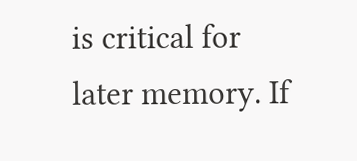is critical for later memory. If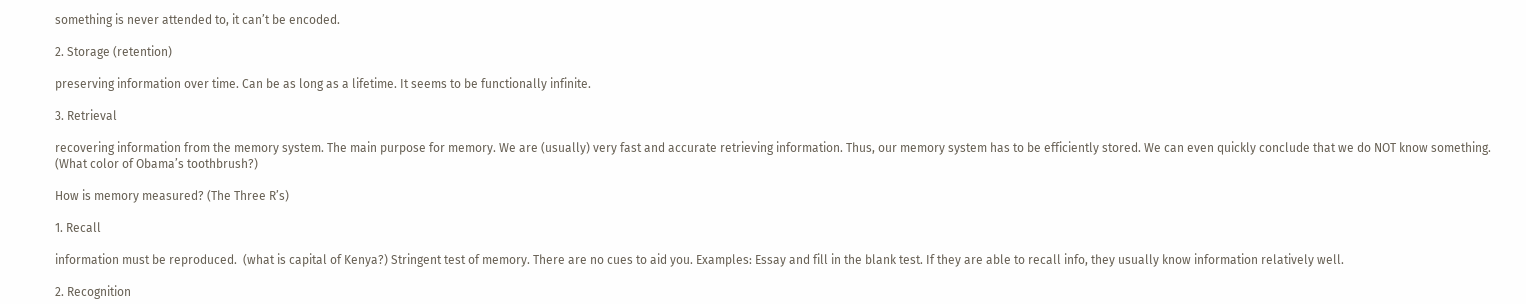something is never attended to, it can’t be encoded.

2. Storage (retention)

preserving information over time. Can be as long as a lifetime. It seems to be functionally infinite.

3. Retrieval

recovering information from the memory system. The main purpose for memory. We are (usually) very fast and accurate retrieving information. Thus, our memory system has to be efficiently stored. We can even quickly conclude that we do NOT know something. (What color of Obama’s toothbrush?)

How is memory measured? (The Three R’s)

1. Recall

information must be reproduced.  (what is capital of Kenya?) Stringent test of memory. There are no cues to aid you. Examples: Essay and fill in the blank test. If they are able to recall info, they usually know information relatively well.

2. Recognition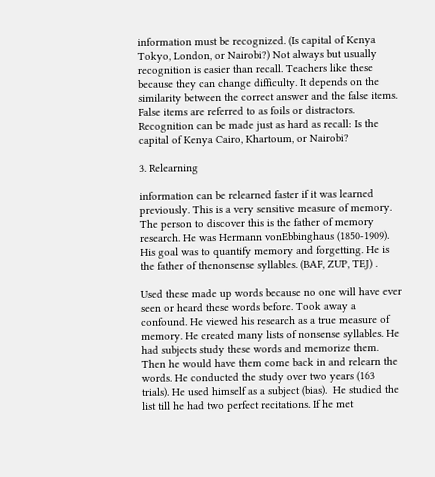information must be recognized. (Is capital of Kenya Tokyo, London, or Nairobi?) Not always but usually recognition is easier than recall. Teachers like these because they can change difficulty. It depends on the similarity between the correct answer and the false items. False items are referred to as foils or distractors. Recognition can be made just as hard as recall: Is the capital of Kenya Cairo, Khartoum, or Nairobi?

3. Relearning

information can be relearned faster if it was learned previously. This is a very sensitive measure of memory. The person to discover this is the father of memory research. He was Hermann vonEbbinghaus (1850-1909). His goal was to quantify memory and forgetting. He is the father of thenonsense syllables. (BAF, ZUP, TEJ) .

Used these made up words because no one will have ever seen or heard these words before. Took away a confound. He viewed his research as a true measure of memory. He created many lists of nonsense syllables. He had subjects study these words and memorize them. Then he would have them come back in and relearn the words. He conducted the study over two years (163 trials). He used himself as a subject (bias).  He studied the list till he had two perfect recitations. If he met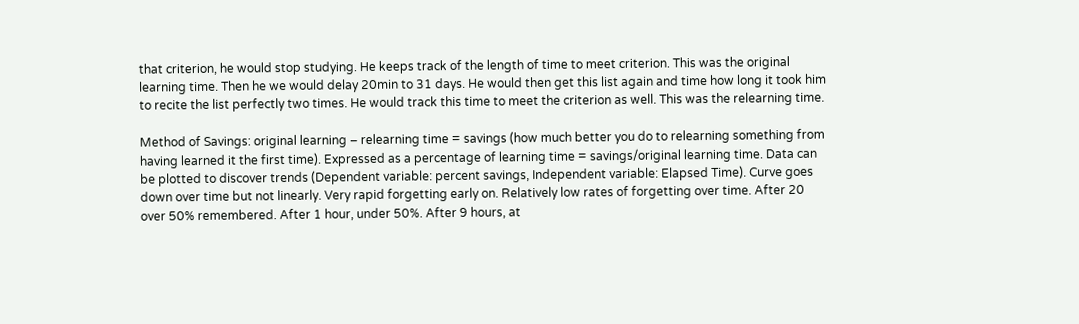that criterion, he would stop studying. He keeps track of the length of time to meet criterion. This was the original learning time. Then he we would delay 20min to 31 days. He would then get this list again and time how long it took him to recite the list perfectly two times. He would track this time to meet the criterion as well. This was the relearning time.

Method of Savings: original learning – relearning time = savings (how much better you do to relearning something from having learned it the first time). Expressed as a percentage of learning time = savings/original learning time. Data can be plotted to discover trends (Dependent variable: percent savings, Independent variable: Elapsed Time). Curve goes down over time but not linearly. Very rapid forgetting early on. Relatively low rates of forgetting over time. After 20 over 50% remembered. After 1 hour, under 50%. After 9 hours, at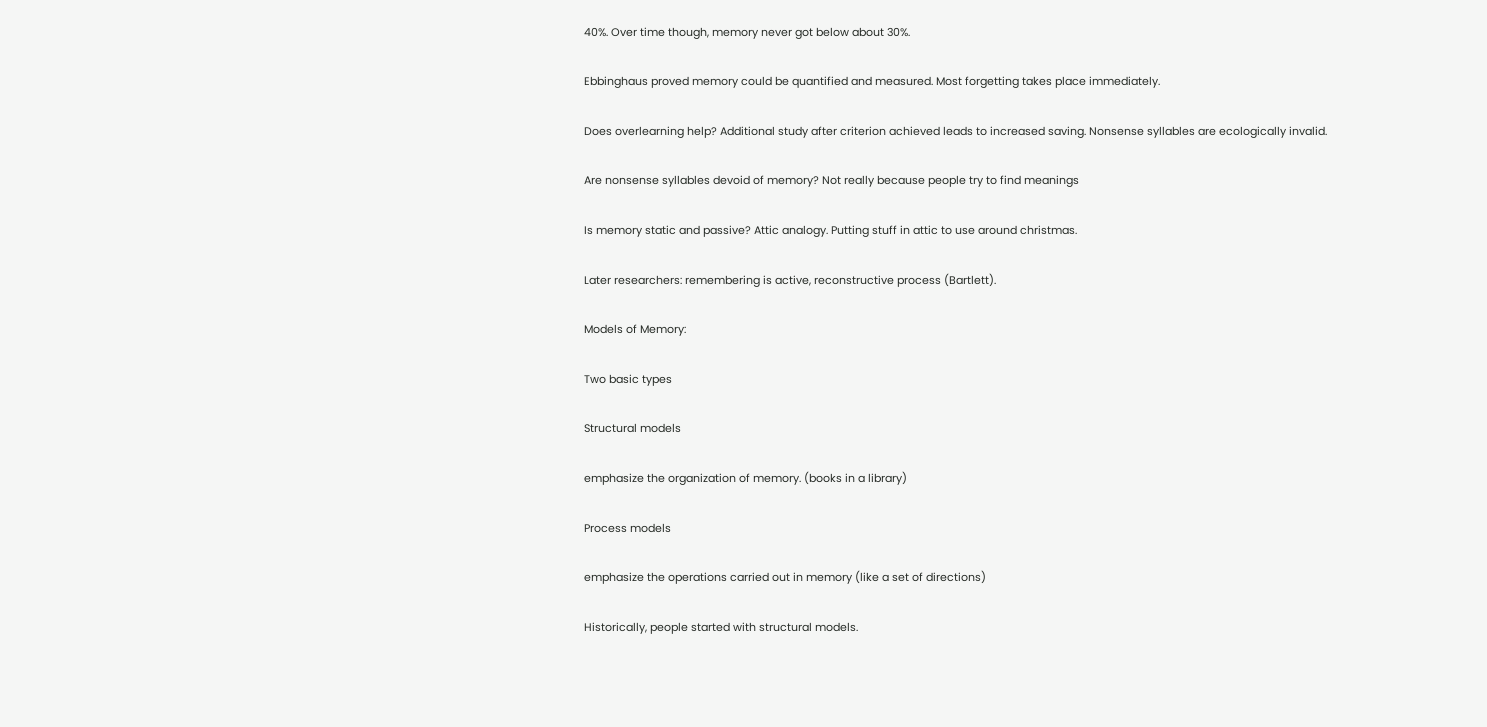40%. Over time though, memory never got below about 30%.

Ebbinghaus proved memory could be quantified and measured. Most forgetting takes place immediately.

Does overlearning help? Additional study after criterion achieved leads to increased saving. Nonsense syllables are ecologically invalid.

Are nonsense syllables devoid of memory? Not really because people try to find meanings

Is memory static and passive? Attic analogy. Putting stuff in attic to use around christmas.

Later researchers: remembering is active, reconstructive process (Bartlett).

Models of Memory:

Two basic types

Structural models

emphasize the organization of memory. (books in a library)

Process models

emphasize the operations carried out in memory (like a set of directions)

Historically, people started with structural models.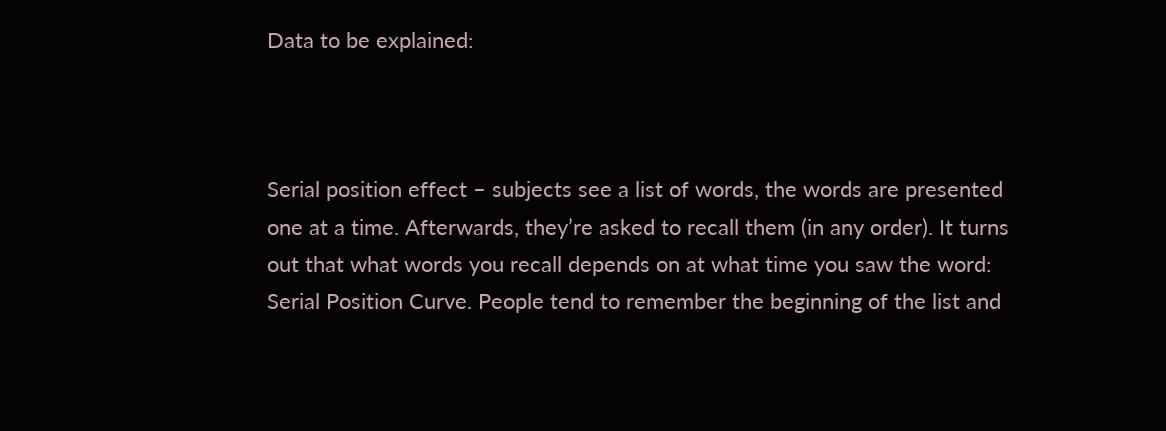Data to be explained:



Serial position effect – subjects see a list of words, the words are presented one at a time. Afterwards, they’re asked to recall them (in any order). It turns out that what words you recall depends on at what time you saw the word: Serial Position Curve. People tend to remember the beginning of the list and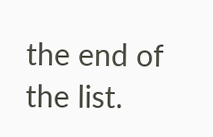the end of the list.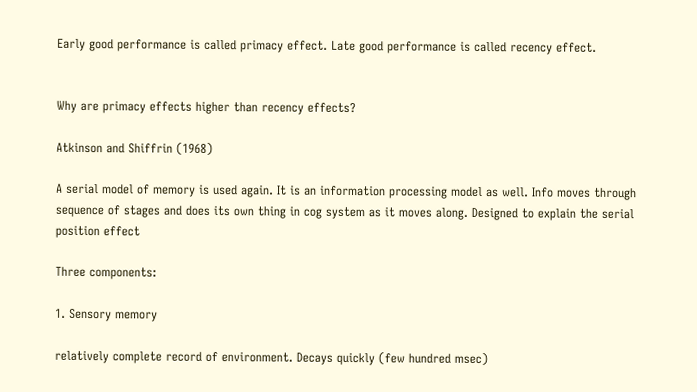Early good performance is called primacy effect. Late good performance is called recency effect.


Why are primacy effects higher than recency effects?

Atkinson and Shiffrin (1968)

A serial model of memory is used again. It is an information processing model as well. Info moves through sequence of stages and does its own thing in cog system as it moves along. Designed to explain the serial position effect

Three components:

1. Sensory memory

relatively complete record of environment. Decays quickly (few hundred msec)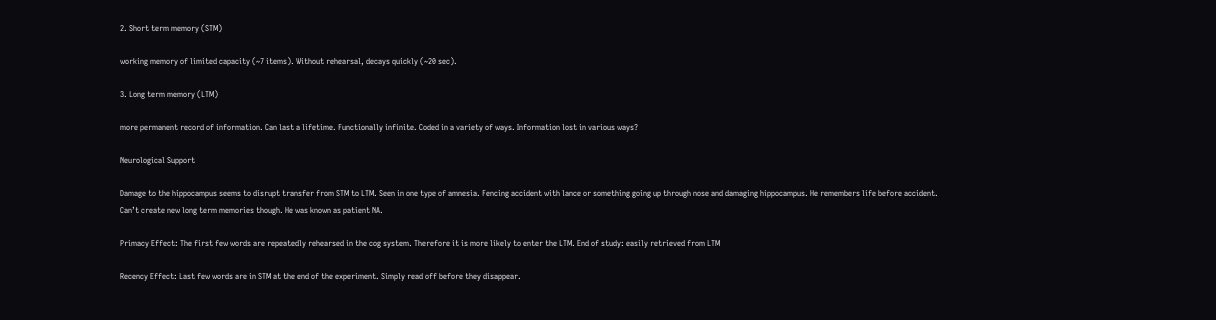2. Short term memory (STM)

working memory of limited capacity (~7 items). Without rehearsal, decays quickly (~20 sec).

3. Long term memory (LTM)

more permanent record of information. Can last a lifetime. Functionally infinite. Coded in a variety of ways. Information lost in various ways?

Neurological Support

Damage to the hippocampus seems to disrupt transfer from STM to LTM. Seen in one type of amnesia. Fencing accident with lance or something going up through nose and damaging hippocampus. He remembers life before accident. Can’t create new long term memories though. He was known as patient NA.

Primacy Effect: The first few words are repeatedly rehearsed in the cog system. Therefore it is more likely to enter the LTM. End of study: easily retrieved from LTM

Recency Effect: Last few words are in STM at the end of the experiment. Simply read off before they disappear.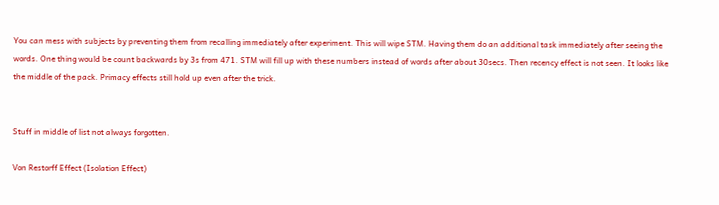You can mess with subjects by preventing them from recalling immediately after experiment. This will wipe STM. Having them do an additional task immediately after seeing the words. One thing would be count backwards by 3s from 471. STM will fill up with these numbers instead of words after about 30secs. Then recency effect is not seen. It looks like the middle of the pack. Primacy effects still hold up even after the trick.


Stuff in middle of list not always forgotten.

Von Restorff Effect (Isolation Effect)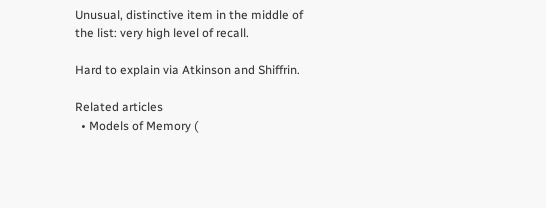Unusual, distinctive item in the middle of the list: very high level of recall.

Hard to explain via Atkinson and Shiffrin.

Related articles
  • Models of Memory (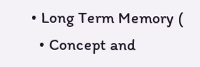• Long Term Memory (
  • Concept and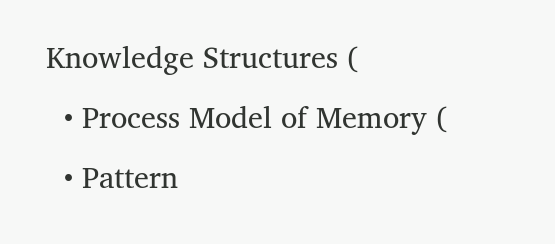Knowledge Structures (
  • Process Model of Memory (
  • Pattern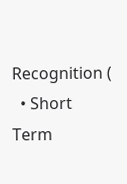Recognition (
  • Short Term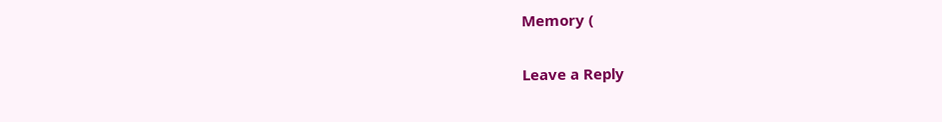Memory (

Leave a Reply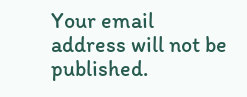Your email address will not be published.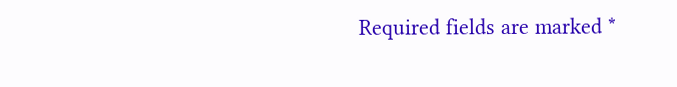Required fields are marked *